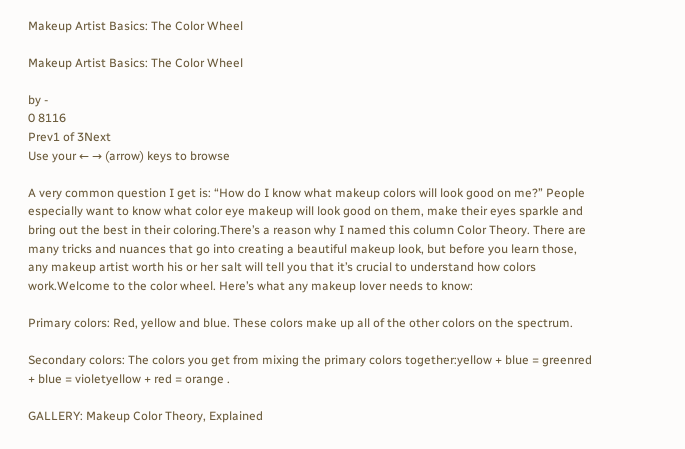Makeup Artist Basics: The Color Wheel

Makeup Artist Basics: The Color Wheel

by -
0 8116
Prev1 of 3Next
Use your ← → (arrow) keys to browse

A very common question I get is: “How do I know what makeup colors will look good on me?” People especially want to know what color eye makeup will look good on them, make their eyes sparkle and bring out the best in their coloring.There’s a reason why I named this column Color Theory. There are many tricks and nuances that go into creating a beautiful makeup look, but before you learn those, any makeup artist worth his or her salt will tell you that it’s crucial to understand how colors work.Welcome to the color wheel. Here’s what any makeup lover needs to know:

Primary colors: Red, yellow and blue. These colors make up all of the other colors on the spectrum.

Secondary colors: The colors you get from mixing the primary colors together:yellow + blue = greenred + blue = violetyellow + red = orange .

GALLERY: Makeup Color Theory, Explained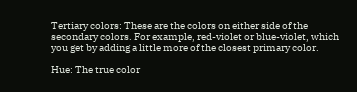Tertiary colors: These are the colors on either side of the secondary colors. For example, red-violet or blue-violet, which you get by adding a little more of the closest primary color.

Hue: The true color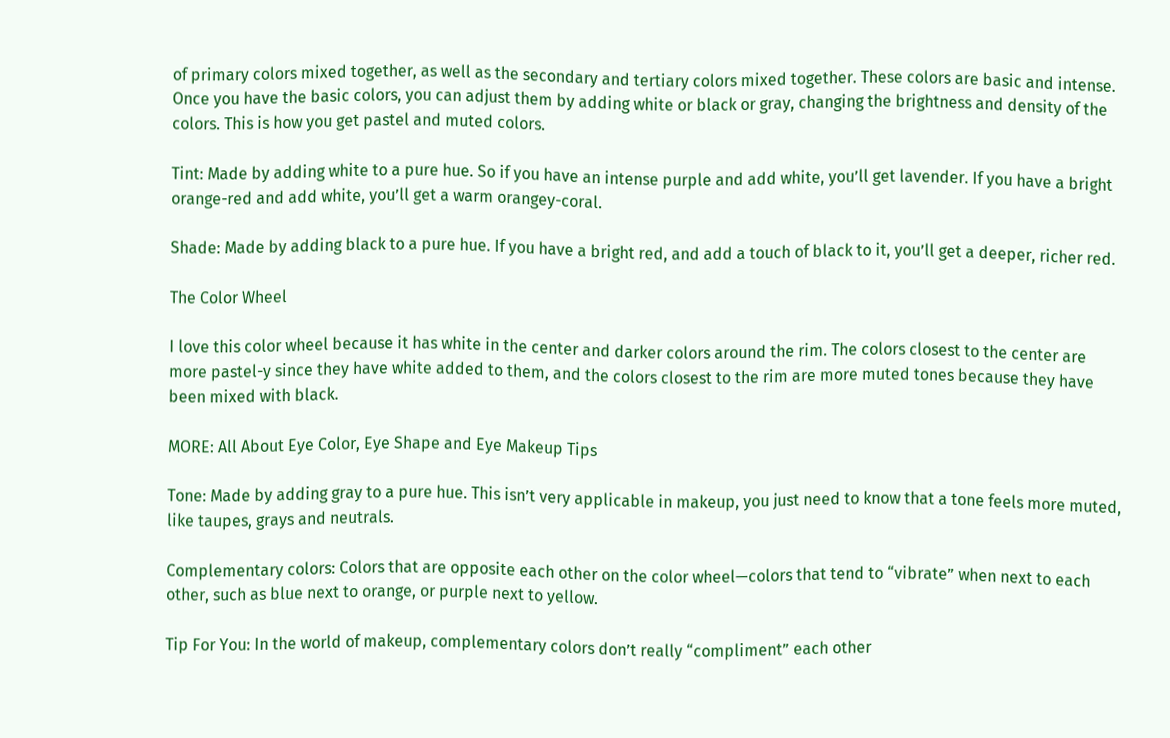of primary colors mixed together, as well as the secondary and tertiary colors mixed together. These colors are basic and intense. Once you have the basic colors, you can adjust them by adding white or black or gray, changing the brightness and density of the colors. This is how you get pastel and muted colors.

Tint: Made by adding white to a pure hue. So if you have an intense purple and add white, you’ll get lavender. If you have a bright orange-red and add white, you’ll get a warm orangey-coral.

Shade: Made by adding black to a pure hue. If you have a bright red, and add a touch of black to it, you’ll get a deeper, richer red.

The Color Wheel

I love this color wheel because it has white in the center and darker colors around the rim. The colors closest to the center are more pastel-y since they have white added to them, and the colors closest to the rim are more muted tones because they have been mixed with black.

MORE: All About Eye Color, Eye Shape and Eye Makeup Tips

Tone: Made by adding gray to a pure hue. This isn’t very applicable in makeup, you just need to know that a tone feels more muted, like taupes, grays and neutrals.

Complementary colors: Colors that are opposite each other on the color wheel—colors that tend to “vibrate” when next to each other, such as blue next to orange, or purple next to yellow.

Tip For You: In the world of makeup, complementary colors don’t really “compliment” each other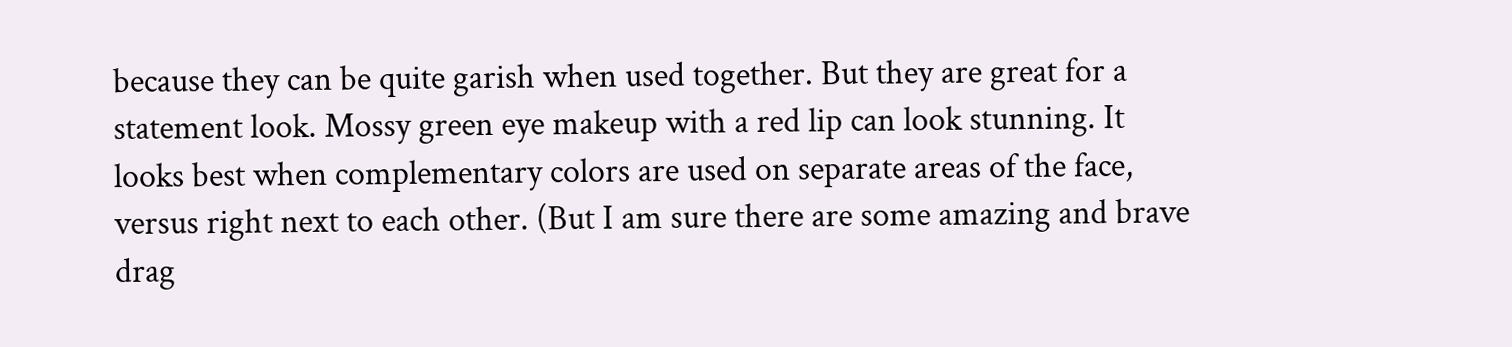because they can be quite garish when used together. But they are great for a statement look. Mossy green eye makeup with a red lip can look stunning. It looks best when complementary colors are used on separate areas of the face, versus right next to each other. (But I am sure there are some amazing and brave drag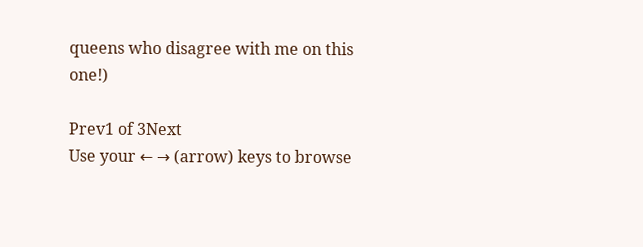queens who disagree with me on this one!)

Prev1 of 3Next
Use your ← → (arrow) keys to browse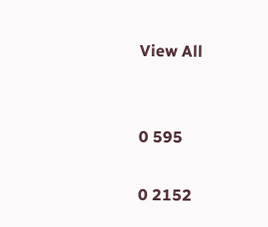View All


0 595

0 2152